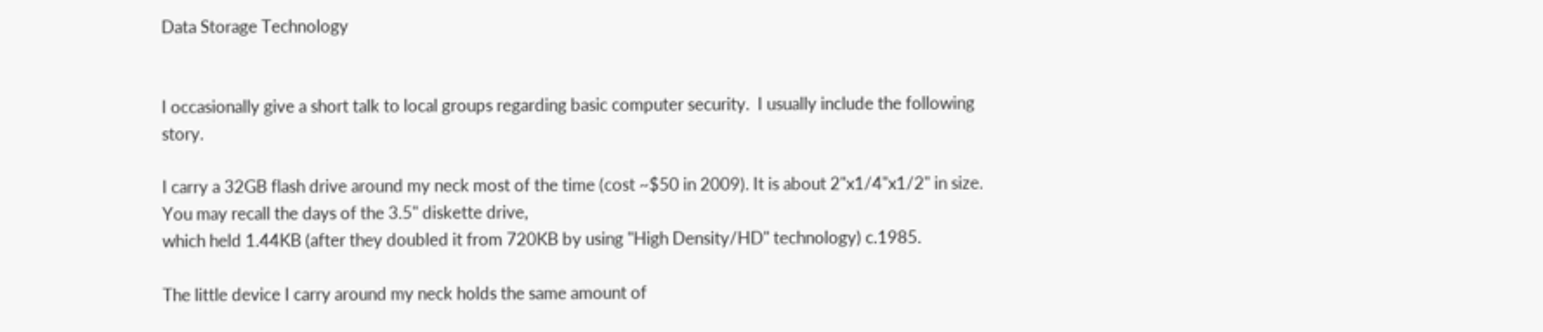Data Storage Technology


I occasionally give a short talk to local groups regarding basic computer security.  I usually include the following story.

I carry a 32GB flash drive around my neck most of the time (cost ~$50 in 2009). It is about 2"x1/4"x1/2" in size.  You may recall the days of the 3.5" diskette drive,
which held 1.44KB (after they doubled it from 720KB by using "High Density/HD" technology) c.1985.

The little device I carry around my neck holds the same amount of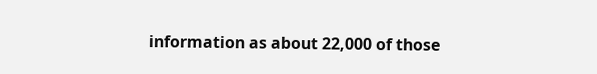information as about 22,000 of those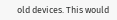old devices. This would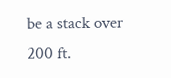be a stack over 200 ft.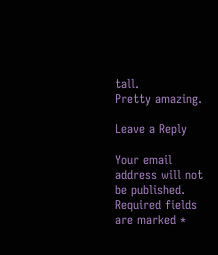tall.
Pretty amazing.

Leave a Reply

Your email address will not be published. Required fields are marked *